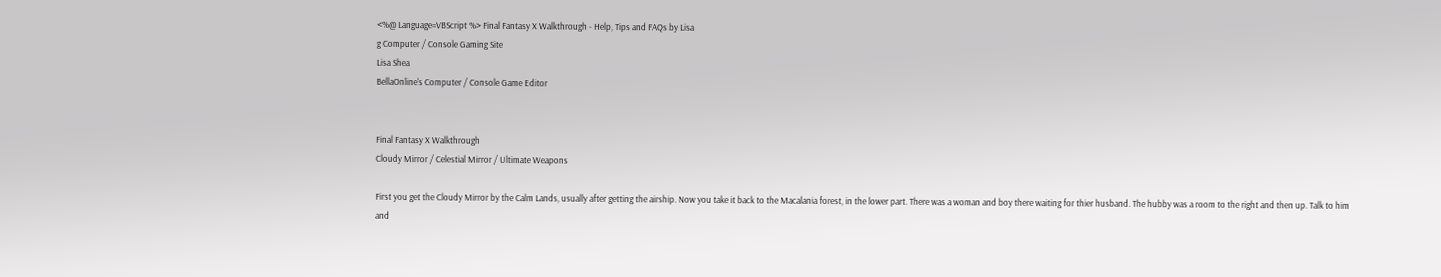<%@ Language=VBScript %> Final Fantasy X Walkthrough - Help, Tips and FAQs by Lisa
g Computer / Console Gaming Site
Lisa Shea
BellaOnline's Computer / Console Game Editor


Final Fantasy X Walkthrough
Cloudy Mirror / Celestial Mirror / Ultimate Weapons

First you get the Cloudy Mirror by the Calm Lands, usually after getting the airship. Now you take it back to the Macalania forest, in the lower part. There was a woman and boy there waiting for thier husband. The hubby was a room to the right and then up. Talk to him and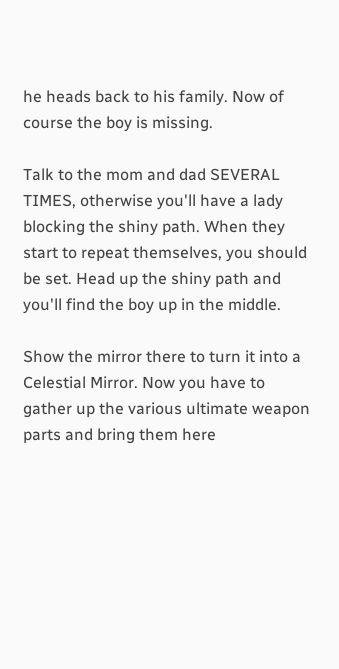he heads back to his family. Now of course the boy is missing.

Talk to the mom and dad SEVERAL TIMES, otherwise you'll have a lady blocking the shiny path. When they start to repeat themselves, you should be set. Head up the shiny path and you'll find the boy up in the middle.

Show the mirror there to turn it into a Celestial Mirror. Now you have to gather up the various ultimate weapon parts and bring them here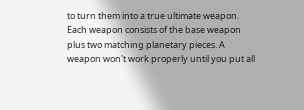to turn them into a true ultimate weapon. Each weapon consists of the base weapon plus two matching planetary pieces. A weapon won't work properly until you put all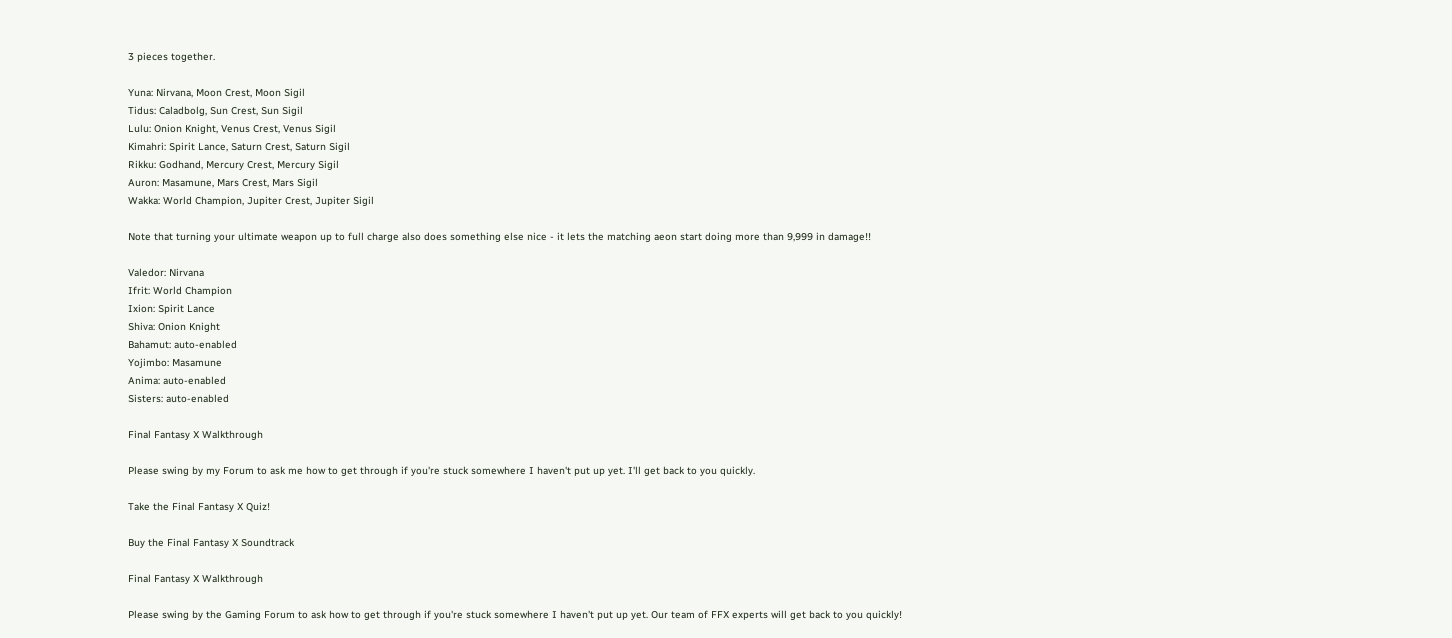3 pieces together.

Yuna: Nirvana, Moon Crest, Moon Sigil
Tidus: Caladbolg, Sun Crest, Sun Sigil
Lulu: Onion Knight, Venus Crest, Venus Sigil
Kimahri: Spirit Lance, Saturn Crest, Saturn Sigil
Rikku: Godhand, Mercury Crest, Mercury Sigil
Auron: Masamune, Mars Crest, Mars Sigil
Wakka: World Champion, Jupiter Crest, Jupiter Sigil

Note that turning your ultimate weapon up to full charge also does something else nice - it lets the matching aeon start doing more than 9,999 in damage!!

Valedor: Nirvana
Ifrit: World Champion
Ixion: Spirit Lance
Shiva: Onion Knight
Bahamut: auto-enabled
Yojimbo: Masamune
Anima: auto-enabled
Sisters: auto-enabled

Final Fantasy X Walkthrough

Please swing by my Forum to ask me how to get through if you're stuck somewhere I haven't put up yet. I'll get back to you quickly.

Take the Final Fantasy X Quiz!

Buy the Final Fantasy X Soundtrack

Final Fantasy X Walkthrough

Please swing by the Gaming Forum to ask how to get through if you're stuck somewhere I haven't put up yet. Our team of FFX experts will get back to you quickly!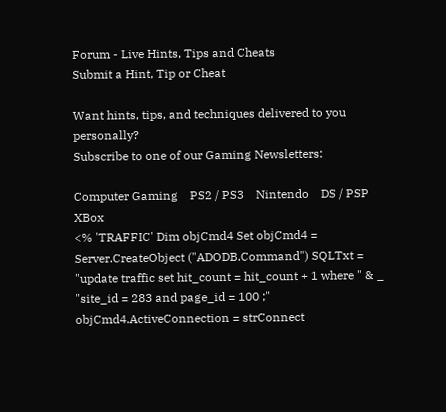Forum - Live Hints, Tips and Cheats
Submit a Hint, Tip or Cheat

Want hints, tips, and techniques delivered to you personally?
Subscribe to one of our Gaming Newsletters:

Computer Gaming    PS2 / PS3    Nintendo    DS / PSP    XBox
<% 'TRAFFIC' Dim objCmd4 Set objCmd4 = Server.CreateObject ("ADODB.Command") SQLTxt = "update traffic set hit_count = hit_count + 1 where " & _ "site_id = 283 and page_id = 100 ;" objCmd4.ActiveConnection = strConnect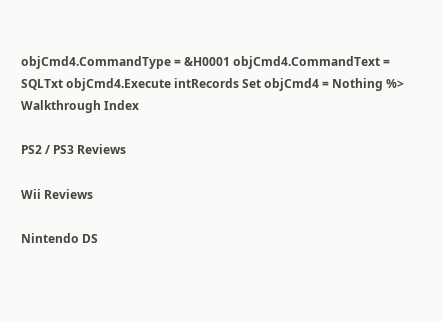objCmd4.CommandType = &H0001 objCmd4.CommandText = SQLTxt objCmd4.Execute intRecords Set objCmd4 = Nothing %>
Walkthrough Index

PS2 / PS3 Reviews

Wii Reviews

Nintendo DS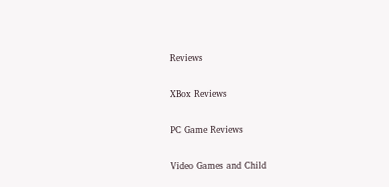Reviews

XBox Reviews

PC Game Reviews

Video Games and Child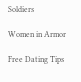Soldiers

Women in Armor

Free Dating Tips